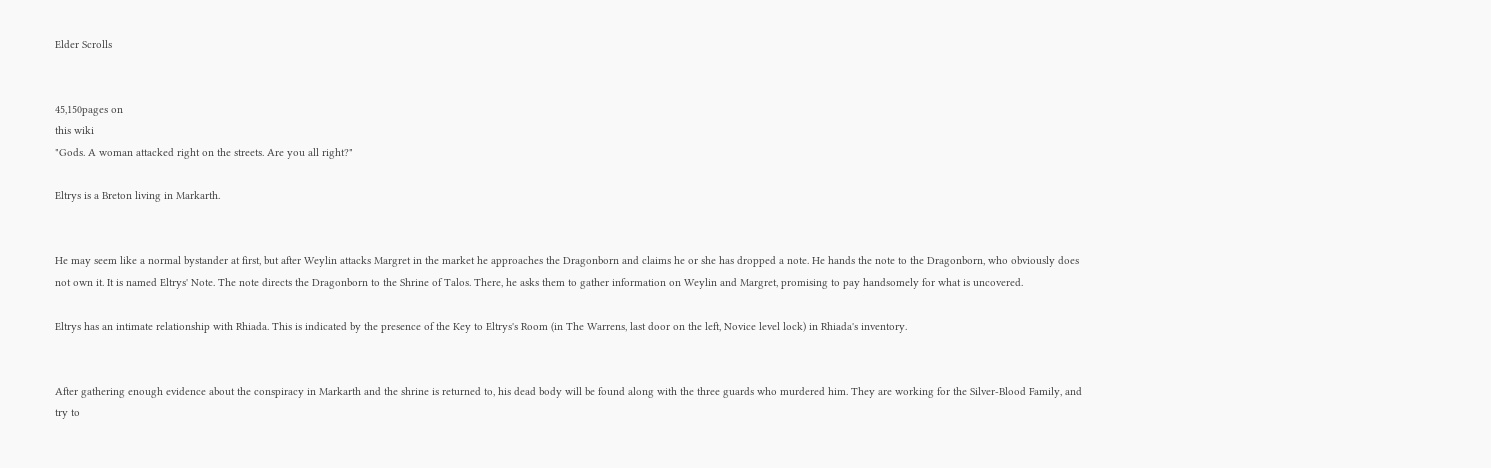Elder Scrolls


45,150pages on
this wiki
"Gods. A woman attacked right on the streets. Are you all right?"

Eltrys is a Breton living in Markarth.


He may seem like a normal bystander at first, but after Weylin attacks Margret in the market he approaches the Dragonborn and claims he or she has dropped a note. He hands the note to the Dragonborn, who obviously does not own it. It is named Eltrys' Note. The note directs the Dragonborn to the Shrine of Talos. There, he asks them to gather information on Weylin and Margret, promising to pay handsomely for what is uncovered.

Eltrys has an intimate relationship with Rhiada. This is indicated by the presence of the Key to Eltrys's Room (in The Warrens, last door on the left, Novice level lock) in Rhiada's inventory.


After gathering enough evidence about the conspiracy in Markarth and the shrine is returned to, his dead body will be found along with the three guards who murdered him. They are working for the Silver-Blood Family, and try to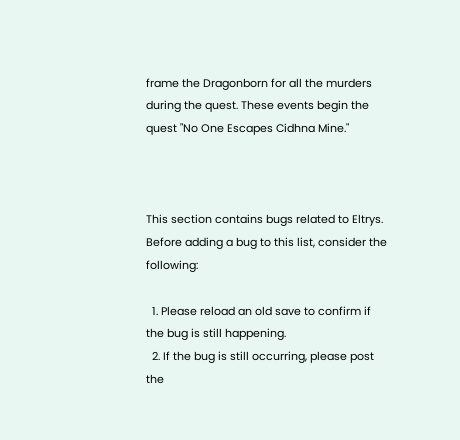frame the Dragonborn for all the murders during the quest. These events begin the quest "No One Escapes Cidhna Mine."



This section contains bugs related to Eltrys. Before adding a bug to this list, consider the following:

  1. Please reload an old save to confirm if the bug is still happening.
  2. If the bug is still occurring, please post the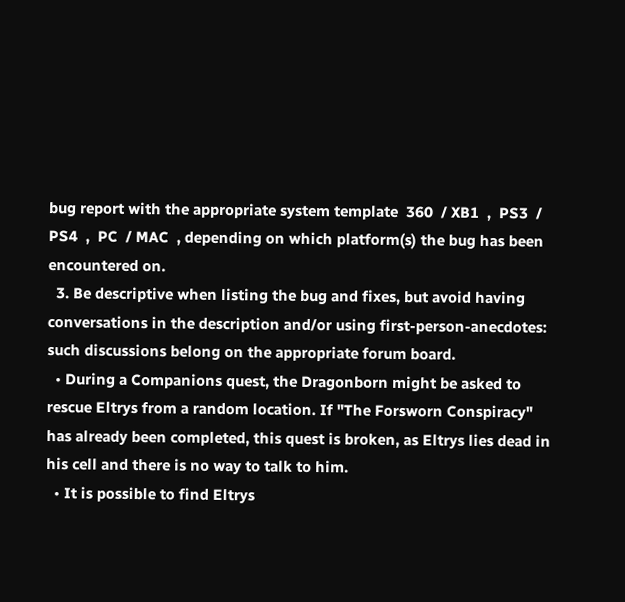bug report with the appropriate system template  360  / XB1  ,  PS3  / PS4  ,  PC  / MAC  , depending on which platform(s) the bug has been encountered on.
  3. Be descriptive when listing the bug and fixes, but avoid having conversations in the description and/or using first-person-anecdotes: such discussions belong on the appropriate forum board.
  • During a Companions quest, the Dragonborn might be asked to rescue Eltrys from a random location. If "The Forsworn Conspiracy" has already been completed, this quest is broken, as Eltrys lies dead in his cell and there is no way to talk to him.
  • It is possible to find Eltrys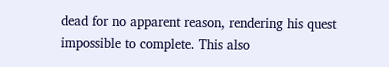dead for no apparent reason, rendering his quest impossible to complete. This also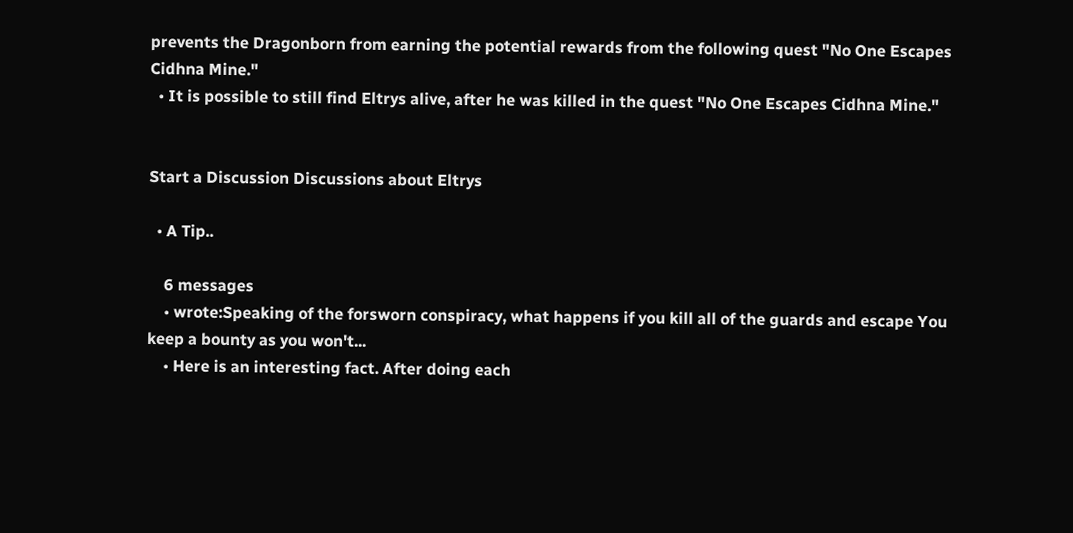prevents the Dragonborn from earning the potential rewards from the following quest "No One Escapes Cidhna Mine."
  • It is possible to still find Eltrys alive, after he was killed in the quest "No One Escapes Cidhna Mine."


Start a Discussion Discussions about Eltrys

  • A Tip..

    6 messages
    • wrote:Speaking of the forsworn conspiracy, what happens if you kill all of the guards and escape You keep a bounty as you won't...
    • Here is an interesting fact. After doing each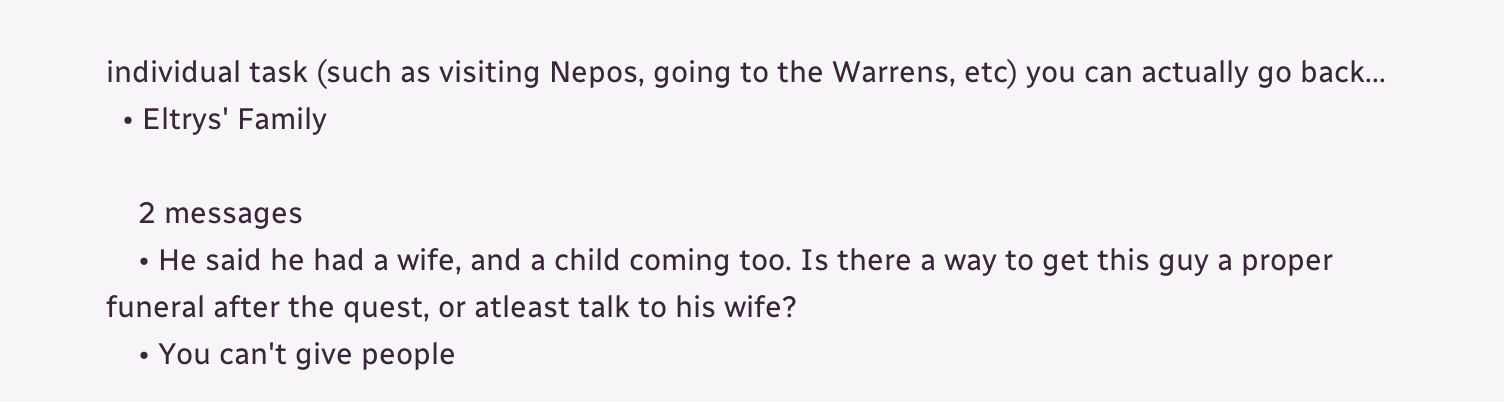individual task (such as visiting Nepos, going to the Warrens, etc) you can actually go back...
  • Eltrys' Family

    2 messages
    • He said he had a wife, and a child coming too. Is there a way to get this guy a proper funeral after the quest, or atleast talk to his wife?
    • You can't give people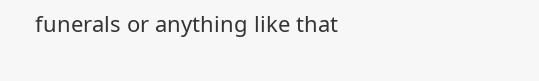funerals or anything like that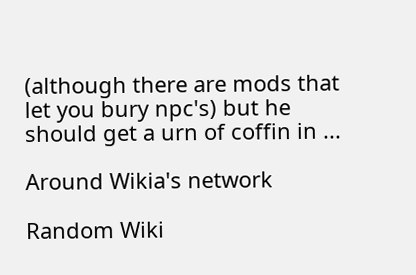(although there are mods that let you bury npc's) but he should get a urn of coffin in ...

Around Wikia's network

Random Wiki